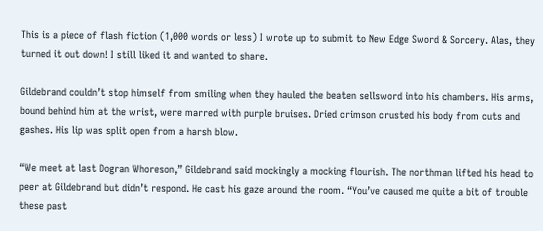This is a piece of flash fiction (1,000 words or less) I wrote up to submit to New Edge Sword & Sorcery. Alas, they turned it out down! I still liked it and wanted to share.

Gildebrand couldn’t stop himself from smiling when they hauled the beaten sellsword into his chambers. His arms, bound behind him at the wrist, were marred with purple bruises. Dried crimson crusted his body from cuts and gashes. His lip was split open from a harsh blow.

“We meet at last Dogran Whoreson,” Gildebrand said mockingly a mocking flourish. The northman lifted his head to peer at Gildebrand but didn’t respond. He cast his gaze around the room. “You’ve caused me quite a bit of trouble these past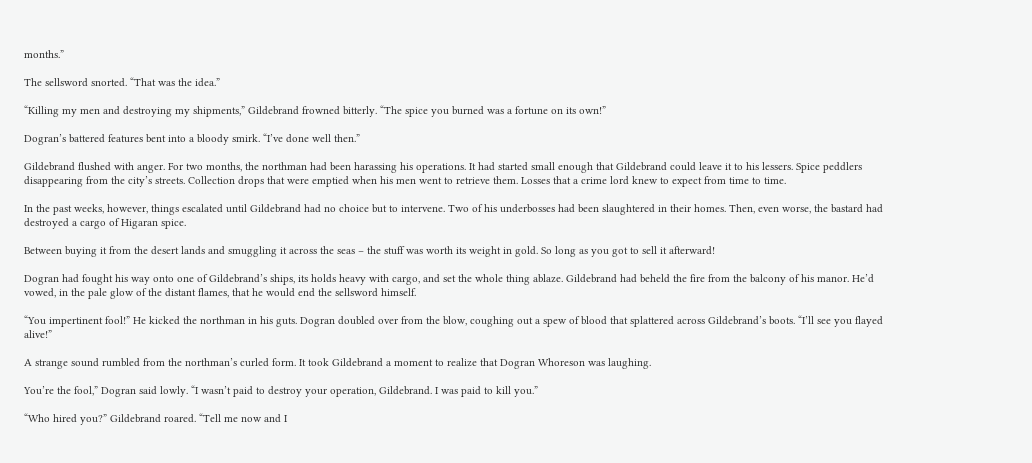months.”

The sellsword snorted. “That was the idea.”

“Killing my men and destroying my shipments,” Gildebrand frowned bitterly. “The spice you burned was a fortune on its own!”

Dogran’s battered features bent into a bloody smirk. “I’ve done well then.”

Gildebrand flushed with anger. For two months, the northman had been harassing his operations. It had started small enough that Gildebrand could leave it to his lessers. Spice peddlers disappearing from the city’s streets. Collection drops that were emptied when his men went to retrieve them. Losses that a crime lord knew to expect from time to time.

In the past weeks, however, things escalated until Gildebrand had no choice but to intervene. Two of his underbosses had been slaughtered in their homes. Then, even worse, the bastard had destroyed a cargo of Higaran spice.

Between buying it from the desert lands and smuggling it across the seas – the stuff was worth its weight in gold. So long as you got to sell it afterward!

Dogran had fought his way onto one of Gildebrand’s ships, its holds heavy with cargo, and set the whole thing ablaze. Gildebrand had beheld the fire from the balcony of his manor. He’d vowed, in the pale glow of the distant flames, that he would end the sellsword himself.

“You impertinent fool!” He kicked the northman in his guts. Dogran doubled over from the blow, coughing out a spew of blood that splattered across Gildebrand’s boots. “I’ll see you flayed alive!”

A strange sound rumbled from the northman’s curled form. It took Gildebrand a moment to realize that Dogran Whoreson was laughing.

You’re the fool,” Dogran said lowly. “I wasn’t paid to destroy your operation, Gildebrand. I was paid to kill you.”

“Who hired you?” Gildebrand roared. “Tell me now and I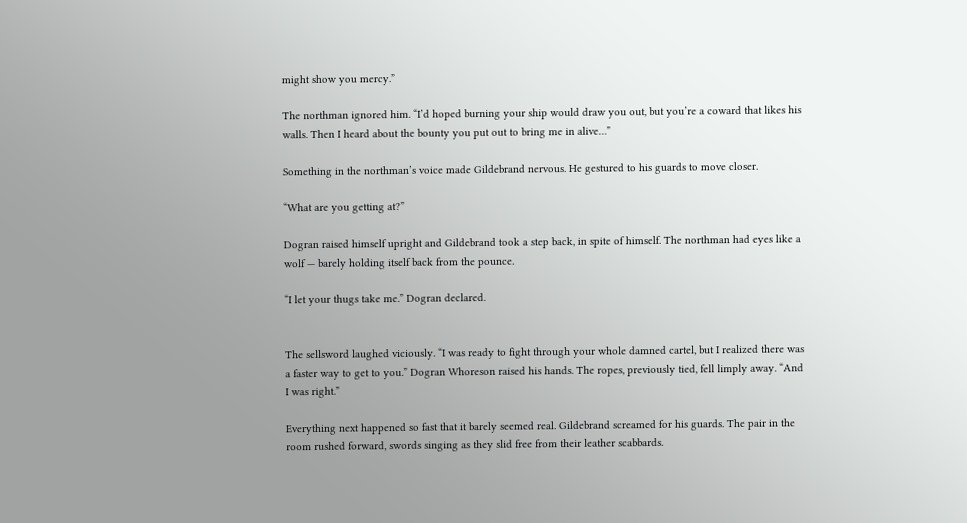might show you mercy.”

The northman ignored him. “I’d hoped burning your ship would draw you out, but you’re a coward that likes his walls. Then I heard about the bounty you put out to bring me in alive…”

Something in the northman’s voice made Gildebrand nervous. He gestured to his guards to move closer.

“What are you getting at?”

Dogran raised himself upright and Gildebrand took a step back, in spite of himself. The northman had eyes like a wolf — barely holding itself back from the pounce.

“I let your thugs take me.” Dogran declared.


The sellsword laughed viciously. “I was ready to fight through your whole damned cartel, but I realized there was a faster way to get to you.” Dogran Whoreson raised his hands. The ropes, previously tied, fell limply away. “And I was right.”

Everything next happened so fast that it barely seemed real. Gildebrand screamed for his guards. The pair in the room rushed forward, swords singing as they slid free from their leather scabbards.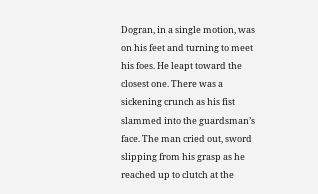Dogran, in a single motion, was on his feet and turning to meet his foes. He leapt toward the closest one. There was a sickening crunch as his fist slammed into the guardsman’s face. The man cried out, sword slipping from his grasp as he reached up to clutch at the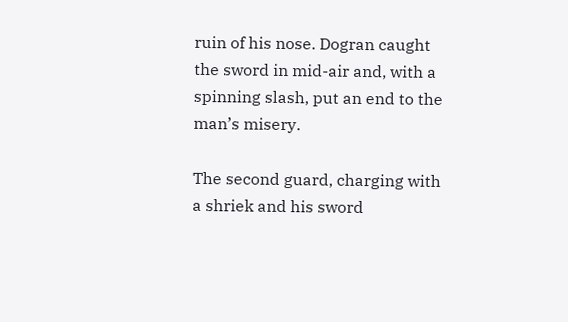ruin of his nose. Dogran caught the sword in mid-air and, with a spinning slash, put an end to the man’s misery.

The second guard, charging with a shriek and his sword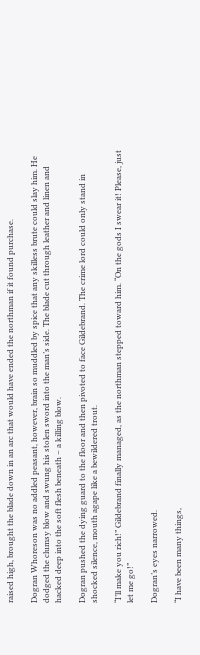raised high, brought the blade down in an arc that would have ended the northman if it found purchase.

Dogran Whoreson was no addled peasant, however, brain so muddled by spice that any skilless brute could slay him. He dodged the clumsy blow and swung his stolen sword into the man’s side. The blade cut through leather and linen and hacked deep into the soft flesh beneath – a killing blow.

Dogran pushed the dying guard to the floor and then pivoted to face Gildebrand. The crime lord could only stand in shocked silence, mouth agape like a bewildered trout.

“I’ll make you rich!” Gildebrand finally managed, as the northman stepped toward him. “On the gods I swear it! Please, just let me go!”

Dogran’s eyes narrowed.

“I have been many things,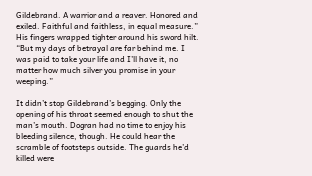Gildebrand. A warrior and a reaver. Honored and exiled. Faithful and faithless, in equal measure.” His fingers wrapped tighter around his sword hilt. “But my days of betrayal are far behind me. I was paid to take your life and I’ll have it, no matter how much silver you promise in your weeping.”

It didn’t stop Gildebrand’s begging. Only the opening of his throat seemed enough to shut the man’s mouth. Dogran had no time to enjoy his bleeding silence, though. He could hear the scramble of footsteps outside. The guards he’d killed were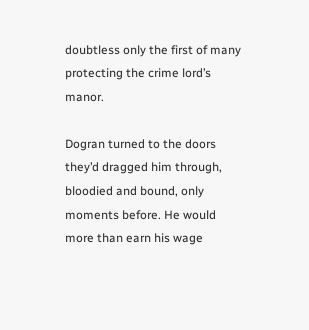doubtless only the first of many protecting the crime lord’s manor.

Dogran turned to the doors they’d dragged him through, bloodied and bound, only moments before. He would more than earn his wage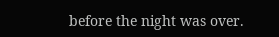before the night was over.